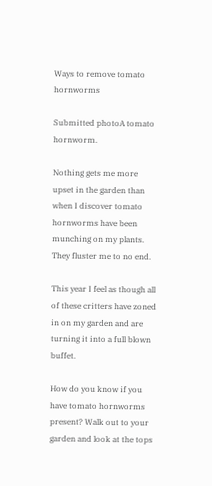Ways to remove tomato hornworms

Submitted photoA tomato hornworm.

Nothing gets me more upset in the garden than when I discover tomato hornworms have been munching on my plants. They fluster me to no end.

This year I feel as though all of these critters have zoned in on my garden and are turning it into a full blown buffet.

How do you know if you have tomato hornworms present? Walk out to your garden and look at the tops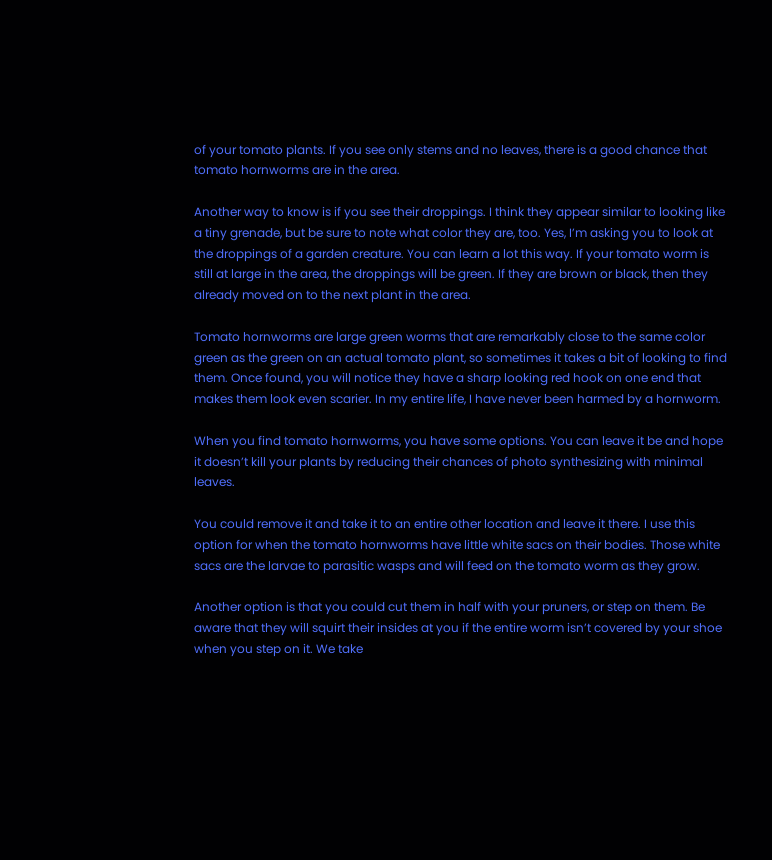of your tomato plants. If you see only stems and no leaves, there is a good chance that tomato hornworms are in the area.

Another way to know is if you see their droppings. I think they appear similar to looking like a tiny grenade, but be sure to note what color they are, too. Yes, I’m asking you to look at the droppings of a garden creature. You can learn a lot this way. If your tomato worm is still at large in the area, the droppings will be green. If they are brown or black, then they already moved on to the next plant in the area.

Tomato hornworms are large green worms that are remarkably close to the same color green as the green on an actual tomato plant, so sometimes it takes a bit of looking to find them. Once found, you will notice they have a sharp looking red hook on one end that makes them look even scarier. In my entire life, I have never been harmed by a hornworm.

When you find tomato hornworms, you have some options. You can leave it be and hope it doesn’t kill your plants by reducing their chances of photo synthesizing with minimal leaves.

You could remove it and take it to an entire other location and leave it there. I use this option for when the tomato hornworms have little white sacs on their bodies. Those white sacs are the larvae to parasitic wasps and will feed on the tomato worm as they grow.

Another option is that you could cut them in half with your pruners, or step on them. Be aware that they will squirt their insides at you if the entire worm isn’t covered by your shoe when you step on it. We take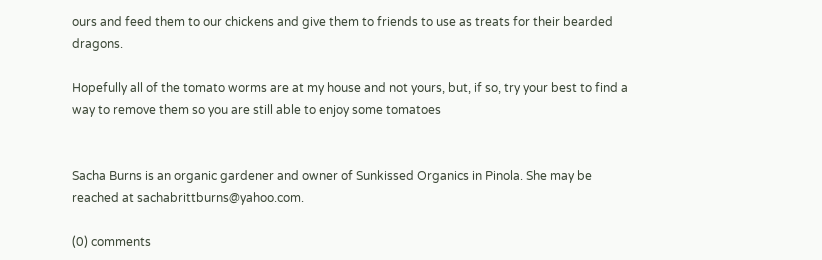ours and feed them to our chickens and give them to friends to use as treats for their bearded dragons.

Hopefully all of the tomato worms are at my house and not yours, but, if so, try your best to find a way to remove them so you are still able to enjoy some tomatoes


Sacha Burns is an organic gardener and owner of Sunkissed Organics in Pinola. She may be reached at sachabrittburns@yahoo.com.

(0) comments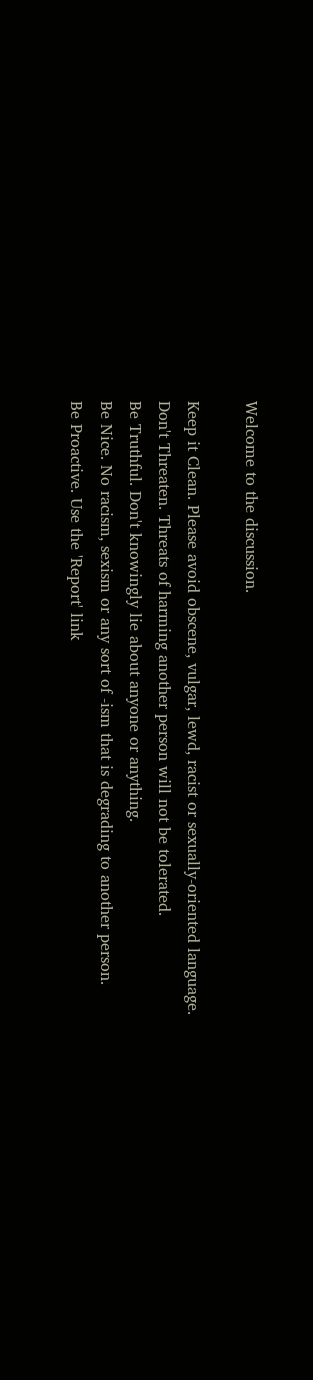Welcome to the discussion.

Keep it Clean. Please avoid obscene, vulgar, lewd, racist or sexually-oriented language.
Don't Threaten. Threats of harming another person will not be tolerated.
Be Truthful. Don't knowingly lie about anyone or anything.
Be Nice. No racism, sexism or any sort of -ism that is degrading to another person.
Be Proactive. Use the 'Report' link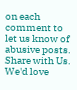on each comment to let us know of abusive posts.
Share with Us. We'd love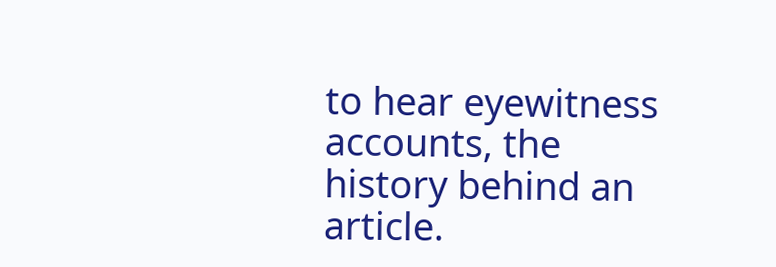to hear eyewitness accounts, the history behind an article.